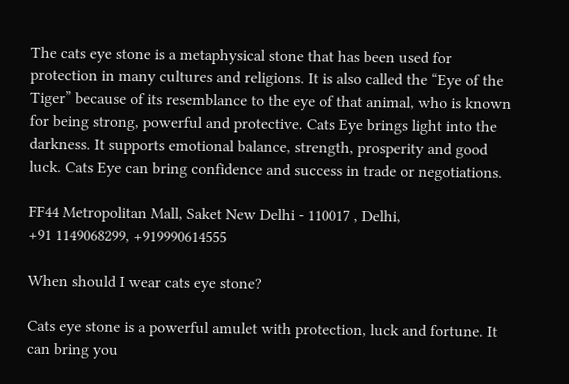The cats eye stone is a metaphysical stone that has been used for protection in many cultures and religions. It is also called the “Eye of the Tiger” because of its resemblance to the eye of that animal, who is known for being strong, powerful and protective. Cats Eye brings light into the darkness. It supports emotional balance, strength, prosperity and good luck. Cats Eye can bring confidence and success in trade or negotiations.

FF44 Metropolitan Mall, Saket New Delhi - 110017 , Delhi,
+91 1149068299, +919990614555

When should I wear cats eye stone?

Cats eye stone is a powerful amulet with protection, luck and fortune. It can bring you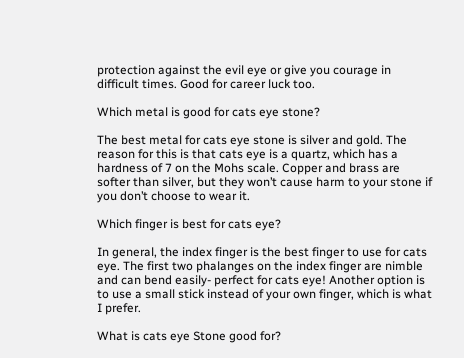protection against the evil eye or give you courage in difficult times. Good for career luck too.

Which metal is good for cats eye stone?

The best metal for cats eye stone is silver and gold. The reason for this is that cats eye is a quartz, which has a hardness of 7 on the Mohs scale. Copper and brass are softer than silver, but they won’t cause harm to your stone if you don’t choose to wear it.

Which finger is best for cats eye?

In general, the index finger is the best finger to use for cats eye. The first two phalanges on the index finger are nimble and can bend easily- perfect for cats eye! Another option is to use a small stick instead of your own finger, which is what I prefer.

What is cats eye Stone good for?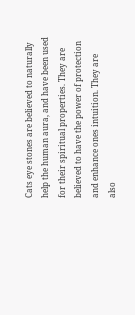Cats eye stones are believed to naturally help the human aura, and have been used for their spiritual properties. They are believed to have the power of protection and enhance ones intuition. They are also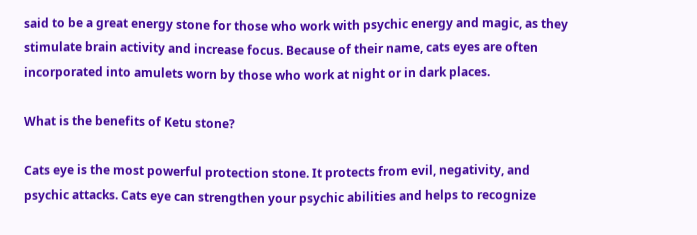said to be a great energy stone for those who work with psychic energy and magic, as they stimulate brain activity and increase focus. Because of their name, cats eyes are often incorporated into amulets worn by those who work at night or in dark places.

What is the benefits of Ketu stone?

Cats eye is the most powerful protection stone. It protects from evil, negativity, and psychic attacks. Cats eye can strengthen your psychic abilities and helps to recognize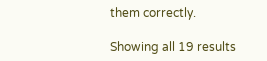them correctly.

Showing all 19 results